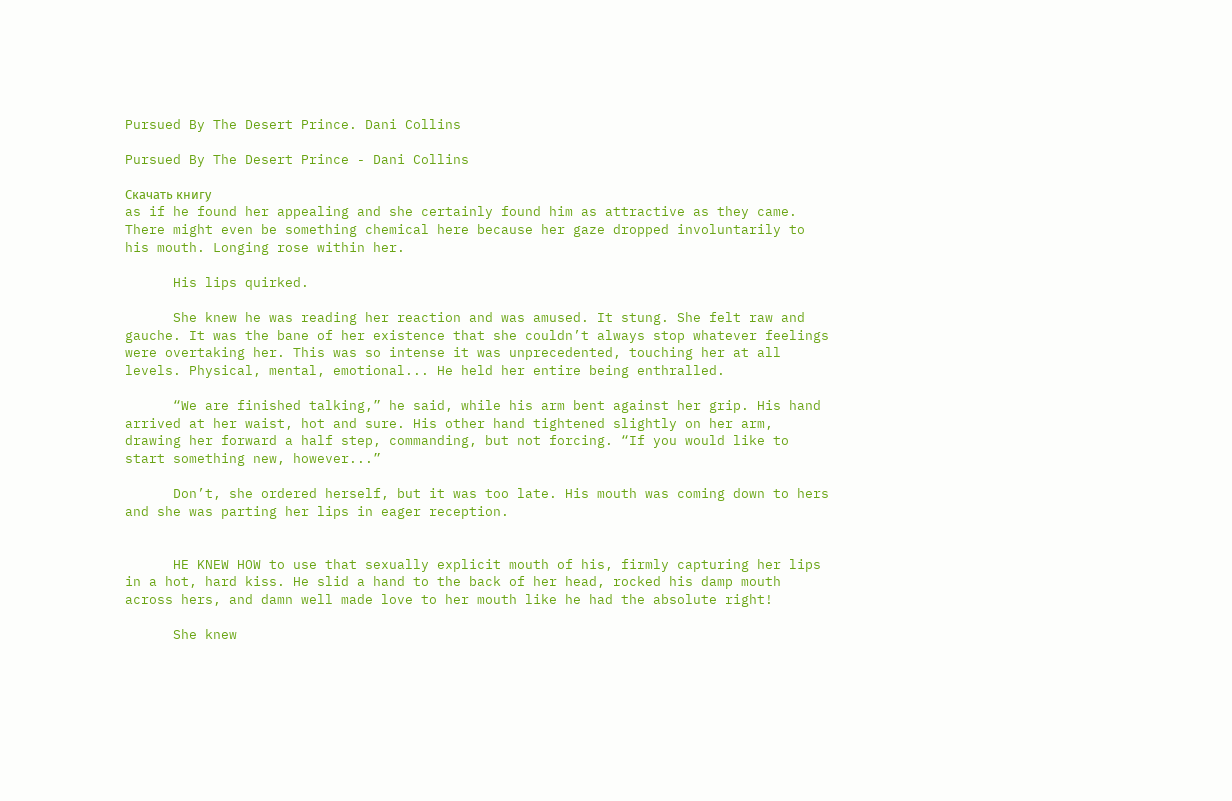Pursued By The Desert Prince. Dani Collins

Pursued By The Desert Prince - Dani Collins

Скачать книгу
as if he found her appealing and she certainly found him as attractive as they came. There might even be something chemical here because her gaze dropped involuntarily to his mouth. Longing rose within her.

      His lips quirked.

      She knew he was reading her reaction and was amused. It stung. She felt raw and gauche. It was the bane of her existence that she couldn’t always stop whatever feelings were overtaking her. This was so intense it was unprecedented, touching her at all levels. Physical, mental, emotional... He held her entire being enthralled.

      “We are finished talking,” he said, while his arm bent against her grip. His hand arrived at her waist, hot and sure. His other hand tightened slightly on her arm, drawing her forward a half step, commanding, but not forcing. “If you would like to start something new, however...”

      Don’t, she ordered herself, but it was too late. His mouth was coming down to hers and she was parting her lips in eager reception.


      HE KNEW HOW to use that sexually explicit mouth of his, firmly capturing her lips in a hot, hard kiss. He slid a hand to the back of her head, rocked his damp mouth across hers, and damn well made love to her mouth like he had the absolute right!

      She knew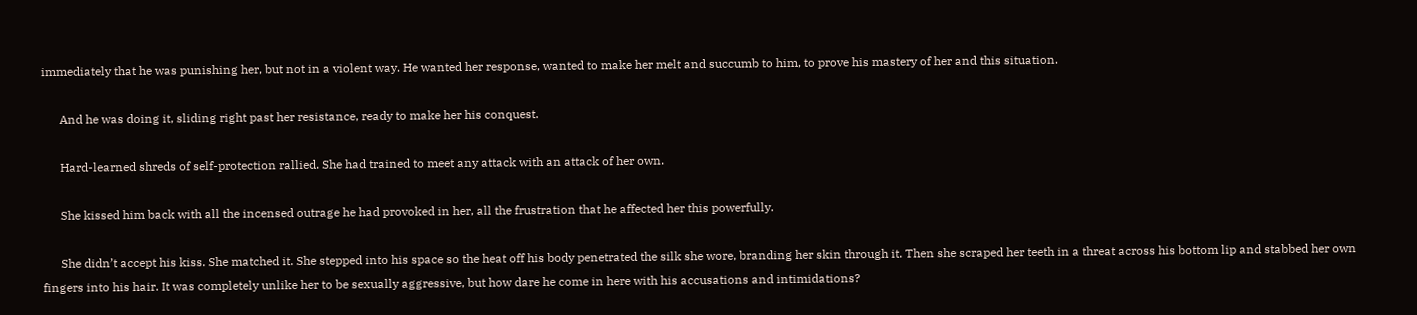immediately that he was punishing her, but not in a violent way. He wanted her response, wanted to make her melt and succumb to him, to prove his mastery of her and this situation.

      And he was doing it, sliding right past her resistance, ready to make her his conquest.

      Hard-learned shreds of self-protection rallied. She had trained to meet any attack with an attack of her own.

      She kissed him back with all the incensed outrage he had provoked in her, all the frustration that he affected her this powerfully.

      She didn’t accept his kiss. She matched it. She stepped into his space so the heat off his body penetrated the silk she wore, branding her skin through it. Then she scraped her teeth in a threat across his bottom lip and stabbed her own fingers into his hair. It was completely unlike her to be sexually aggressive, but how dare he come in here with his accusations and intimidations?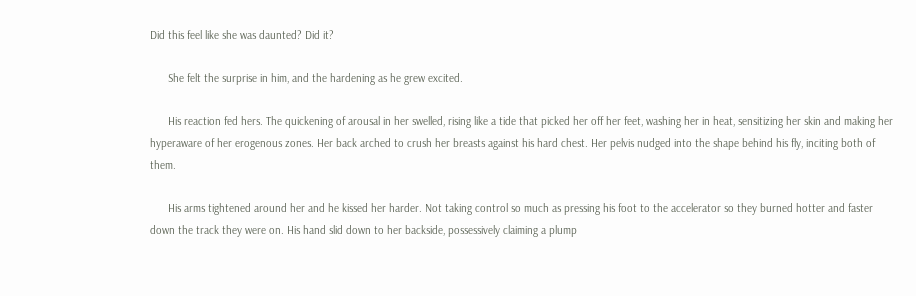Did this feel like she was daunted? Did it?

      She felt the surprise in him, and the hardening as he grew excited.

      His reaction fed hers. The quickening of arousal in her swelled, rising like a tide that picked her off her feet, washing her in heat, sensitizing her skin and making her hyperaware of her erogenous zones. Her back arched to crush her breasts against his hard chest. Her pelvis nudged into the shape behind his fly, inciting both of them.

      His arms tightened around her and he kissed her harder. Not taking control so much as pressing his foot to the accelerator so they burned hotter and faster down the track they were on. His hand slid down to her backside, possessively claiming a plump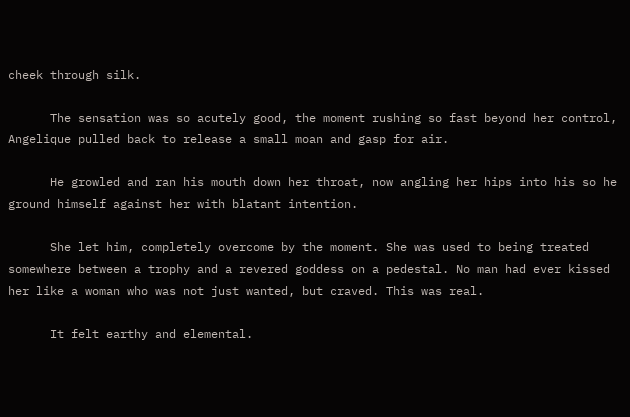cheek through silk.

      The sensation was so acutely good, the moment rushing so fast beyond her control, Angelique pulled back to release a small moan and gasp for air.

      He growled and ran his mouth down her throat, now angling her hips into his so he ground himself against her with blatant intention.

      She let him, completely overcome by the moment. She was used to being treated somewhere between a trophy and a revered goddess on a pedestal. No man had ever kissed her like a woman who was not just wanted, but craved. This was real.

      It felt earthy and elemental.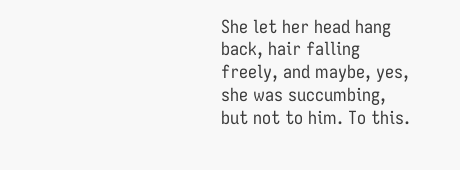She let her head hang back, hair falling freely, and maybe, yes, she was succumbing, but not to him. To this.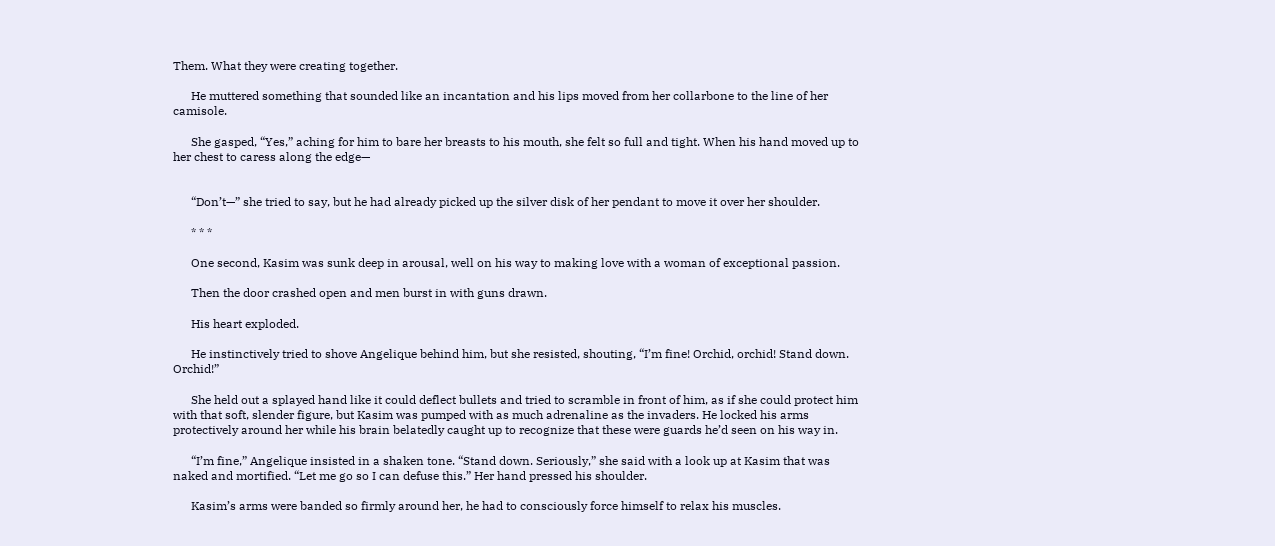Them. What they were creating together.

      He muttered something that sounded like an incantation and his lips moved from her collarbone to the line of her camisole.

      She gasped, “Yes,” aching for him to bare her breasts to his mouth, she felt so full and tight. When his hand moved up to her chest to caress along the edge—


      “Don’t—” she tried to say, but he had already picked up the silver disk of her pendant to move it over her shoulder.

      * * *

      One second, Kasim was sunk deep in arousal, well on his way to making love with a woman of exceptional passion.

      Then the door crashed open and men burst in with guns drawn.

      His heart exploded.

      He instinctively tried to shove Angelique behind him, but she resisted, shouting, “I’m fine! Orchid, orchid! Stand down. Orchid!”

      She held out a splayed hand like it could deflect bullets and tried to scramble in front of him, as if she could protect him with that soft, slender figure, but Kasim was pumped with as much adrenaline as the invaders. He locked his arms protectively around her while his brain belatedly caught up to recognize that these were guards he’d seen on his way in.

      “I’m fine,” Angelique insisted in a shaken tone. “Stand down. Seriously,” she said with a look up at Kasim that was naked and mortified. “Let me go so I can defuse this.” Her hand pressed his shoulder.

      Kasim’s arms were banded so firmly around her, he had to consciously force himself to relax his muscles.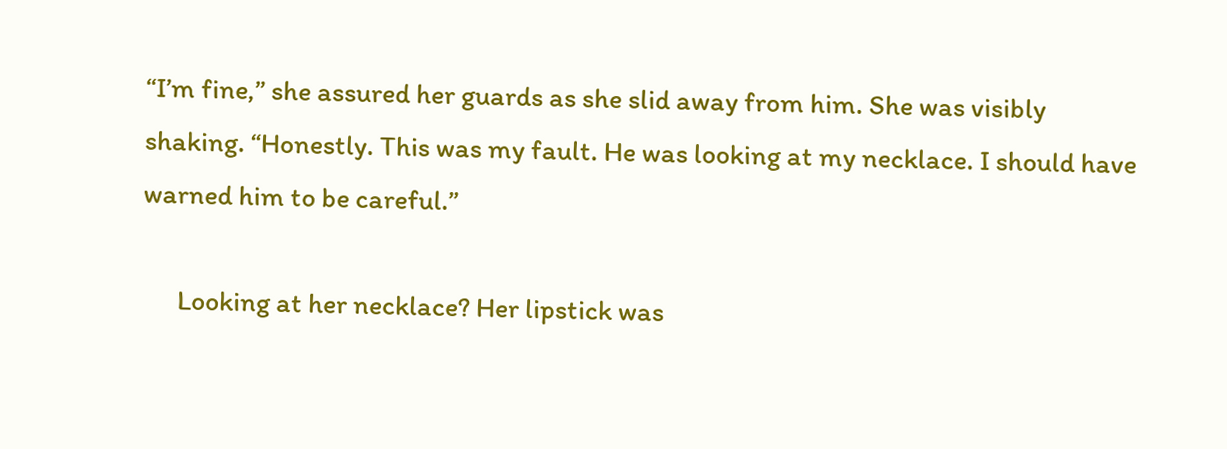“I’m fine,” she assured her guards as she slid away from him. She was visibly shaking. “Honestly. This was my fault. He was looking at my necklace. I should have warned him to be careful.”

      Looking at her necklace? Her lipstick was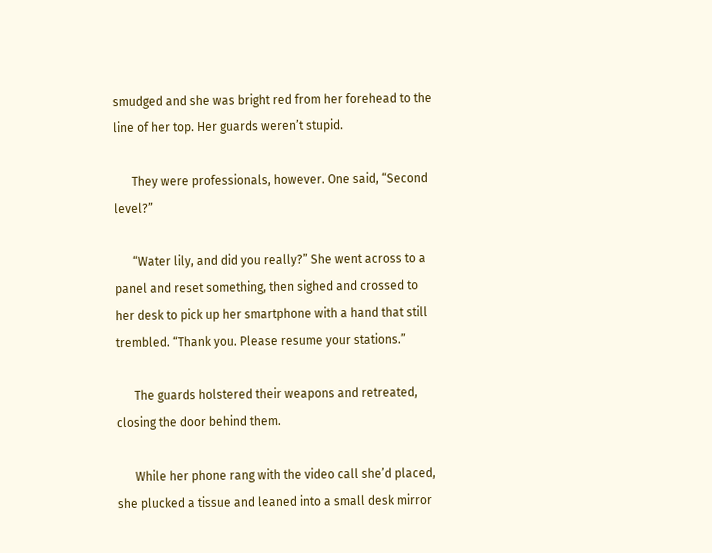smudged and she was bright red from her forehead to the line of her top. Her guards weren’t stupid.

      They were professionals, however. One said, “Second level?”

      “Water lily, and did you really?” She went across to a panel and reset something, then sighed and crossed to her desk to pick up her smartphone with a hand that still trembled. “Thank you. Please resume your stations.”

      The guards holstered their weapons and retreated, closing the door behind them.

      While her phone rang with the video call she’d placed, she plucked a tissue and leaned into a small desk mirror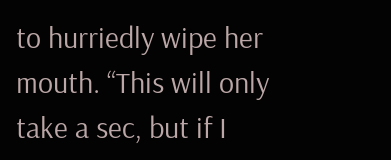to hurriedly wipe her mouth. “This will only take a sec, but if I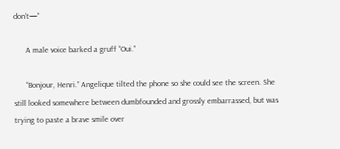don’t—”

      A male voice barked a gruff “Oui.”

      “Bonjour, Henri.” Angelique tilted the phone so she could see the screen. She still looked somewhere between dumbfounded and grossly embarrassed, but was trying to paste a brave smile over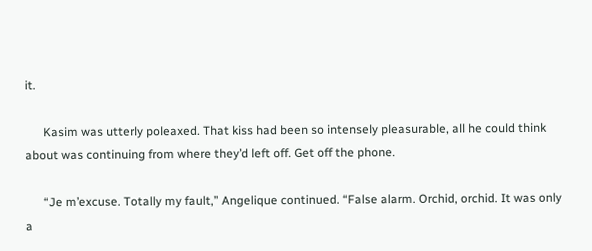it.

      Kasim was utterly poleaxed. That kiss had been so intensely pleasurable, all he could think about was continuing from where they’d left off. Get off the phone.

      “Je m’excuse. Totally my fault,” Angelique continued. “False alarm. Orchid, orchid. It was only a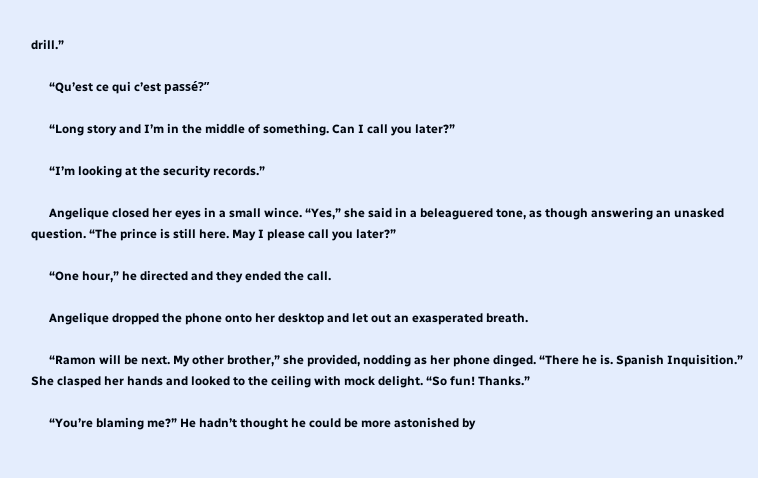drill.”

      “Qu’est ce qui c’est passé?”

      “Long story and I’m in the middle of something. Can I call you later?”

      “I’m looking at the security records.”

      Angelique closed her eyes in a small wince. “Yes,” she said in a beleaguered tone, as though answering an unasked question. “The prince is still here. May I please call you later?”

      “One hour,” he directed and they ended the call.

      Angelique dropped the phone onto her desktop and let out an exasperated breath.

      “Ramon will be next. My other brother,” she provided, nodding as her phone dinged. “There he is. Spanish Inquisition.” She clasped her hands and looked to the ceiling with mock delight. “So fun! Thanks.”

      “You’re blaming me?” He hadn’t thought he could be more astonished by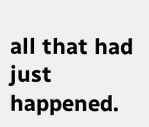all that had just happened.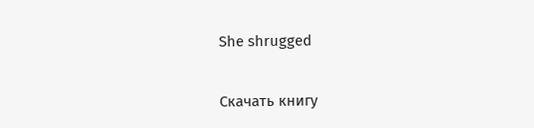She shrugged

Скачать книгу